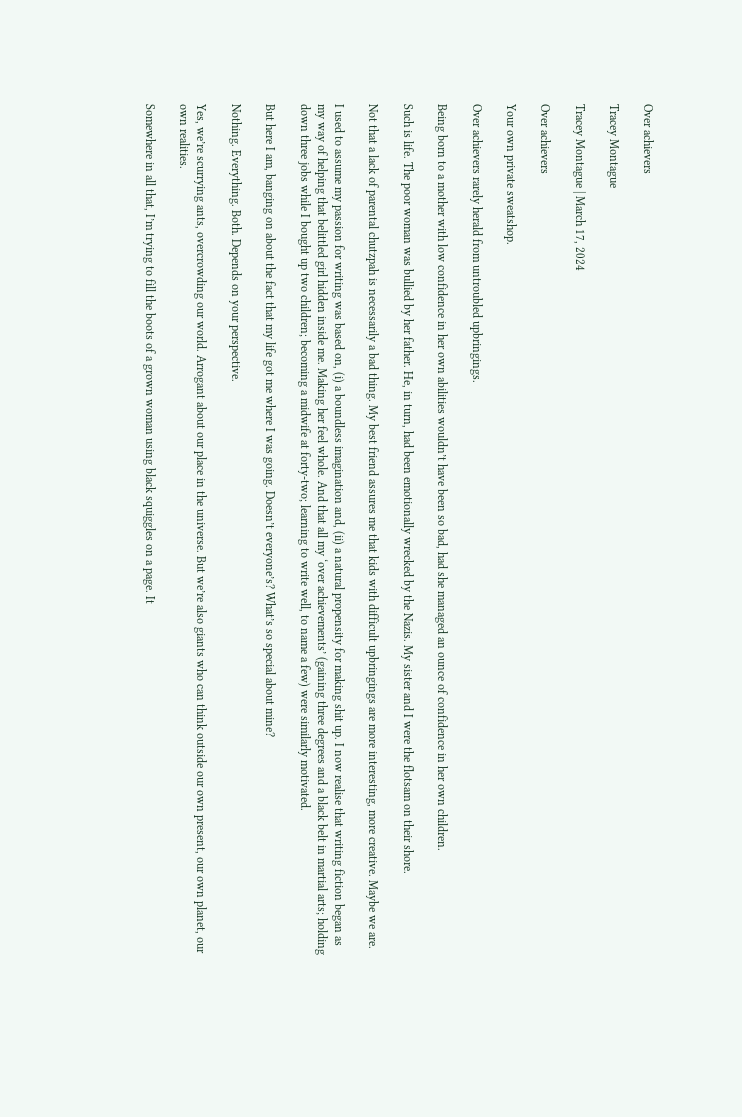Over achievers

Tracey Montague

Tracey Montague | March 17, 2024

Over achievers

Your own private sweatshop.

Over achievers rarely herald from untroubled upbringings.

Being born to a mother with low confidence in her own abilities wouldn’t have been so bad, had she managed an ounce of confidence in her own children.

Such is life. The poor woman was bullied by her father. He, in turn, had been emotionally wrecked by the Nazis. My sister and I were the flotsam on their shore.

Not that a lack of parental chutzpah is necessarily a bad thing. My best friend assures me that kids with difficult upbringings are more interesting, more creative. Maybe we are.

I used to assume my passion for writing was based on, (i) a boundless imagination and, (ii) a natural propensity for making shit up. I now realise that writing fiction began as my way of helping that belittled girl hidden inside me. Making her feel whole. And that all my ‘over achievements’ (gaining three degrees and a black belt in martial arts; holding down three jobs while I bought up two children; becoming a midwife at forty-two; learning to write well, to name a few) were similarly motivated.

But here I am, banging on about the fact that my life got me where I was going. Doesn’t everyone’s? What’s so special about mine?

Nothing. Everything. Both. Depends on your perspective.

Yes, we’re scurrying ants, overcrowding our world. Arrogant about our place in the universe. But we’re also giants who can think outside our own present, our own planet, our own realities.

Somewhere in all that, I’m trying to fill the boots of a grown woman using black squiggles on a page. It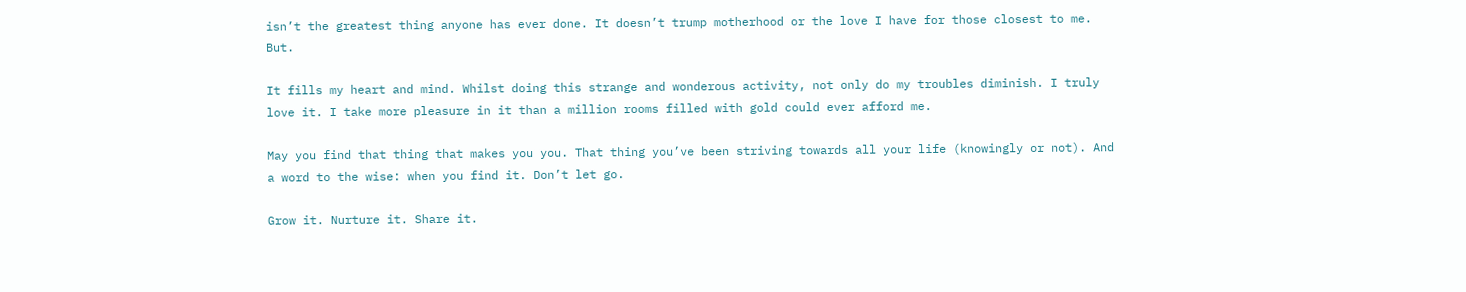isn’t the greatest thing anyone has ever done. It doesn’t trump motherhood or the love I have for those closest to me. But.

It fills my heart and mind. Whilst doing this strange and wonderous activity, not only do my troubles diminish. I truly love it. I take more pleasure in it than a million rooms filled with gold could ever afford me.

May you find that thing that makes you you. That thing you’ve been striving towards all your life (knowingly or not). And a word to the wise: when you find it. Don’t let go.

Grow it. Nurture it. Share it.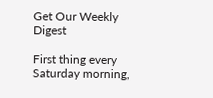Get Our Weekly Digest

First thing every Saturday morning,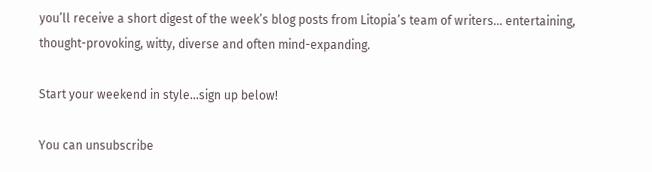you’ll receive a short digest of the week’s blog posts from Litopia’s team of writers… entertaining, thought-provoking, witty, diverse and often mind-expanding.

Start your weekend in style…sign up below!

You can unsubscribe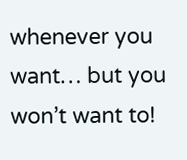whenever you want… but you won’t want to!